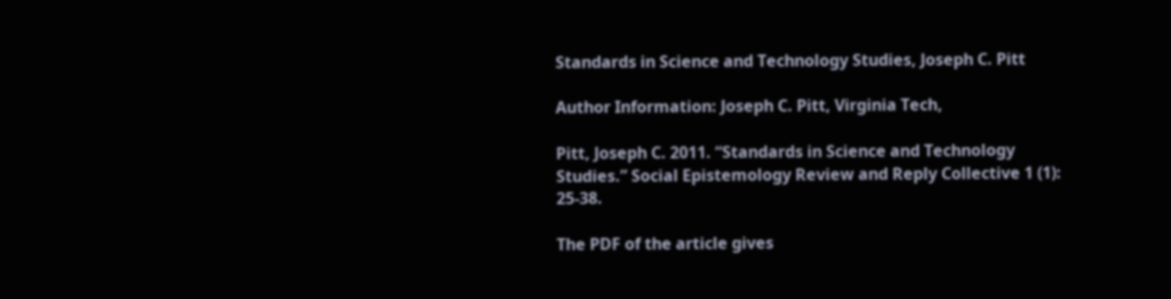Standards in Science and Technology Studies, Joseph C. Pitt

Author Information: Joseph C. Pitt, Virginia Tech,

Pitt, Joseph C. 2011. “Standards in Science and Technology Studies.” Social Epistemology Review and Reply Collective 1 (1): 25-38.

The PDF of the article gives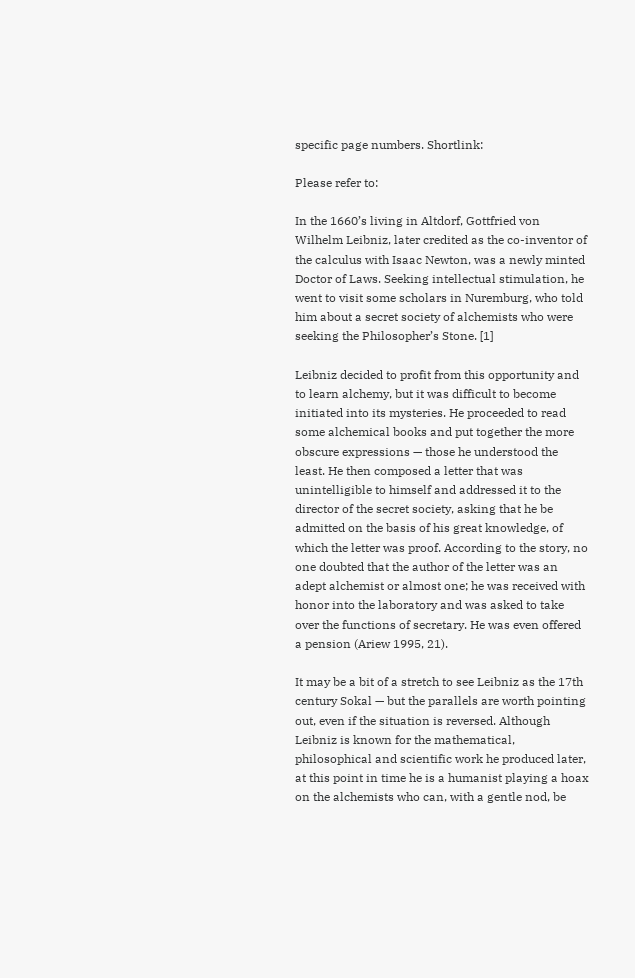specific page numbers. Shortlink:

Please refer to:

In the 1660’s living in Altdorf, Gottfried von Wilhelm Leibniz, later credited as the co-inventor of the calculus with Isaac Newton, was a newly minted Doctor of Laws. Seeking intellectual stimulation, he went to visit some scholars in Nuremburg, who told him about a secret society of alchemists who were seeking the Philosopher’s Stone. [1]

Leibniz decided to profit from this opportunity and to learn alchemy, but it was difficult to become initiated into its mysteries. He proceeded to read some alchemical books and put together the more obscure expressions — those he understood the least. He then composed a letter that was unintelligible to himself and addressed it to the director of the secret society, asking that he be admitted on the basis of his great knowledge, of which the letter was proof. According to the story, no one doubted that the author of the letter was an adept alchemist or almost one; he was received with honor into the laboratory and was asked to take over the functions of secretary. He was even offered a pension (Ariew 1995, 21).

It may be a bit of a stretch to see Leibniz as the 17th century Sokal — but the parallels are worth pointing out, even if the situation is reversed. Although Leibniz is known for the mathematical, philosophical and scientific work he produced later, at this point in time he is a humanist playing a hoax on the alchemists who can, with a gentle nod, be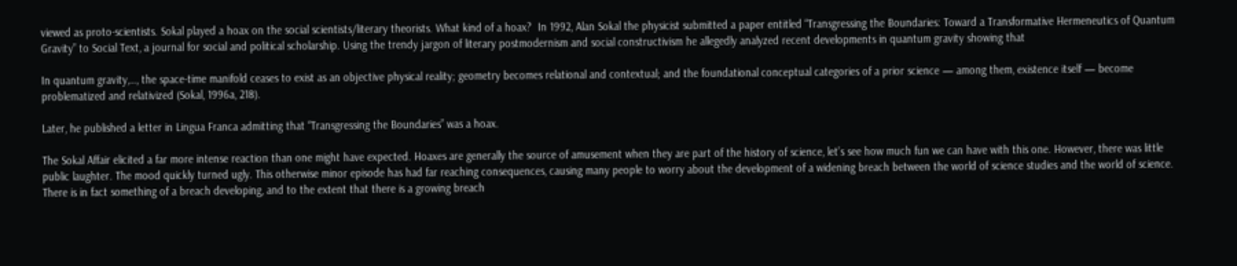viewed as proto-scientists. Sokal played a hoax on the social scientists/literary theorists. What kind of a hoax?  In 1992, Alan Sokal the physicist submitted a paper entitled “Transgressing the Boundaries: Toward a Transformative Hermeneutics of Quantum Gravity” to Social Text, a journal for social and political scholarship. Using the trendy jargon of literary postmodernism and social constructivism he allegedly analyzed recent developments in quantum gravity showing that

In quantum gravity,…, the space-time manifold ceases to exist as an objective physical reality; geometry becomes relational and contextual; and the foundational conceptual categories of a prior science — among them, existence itself — become problematized and relativized (Sokal, 1996a, 218).

Later, he published a letter in Lingua Franca admitting that “Transgressing the Boundaries” was a hoax.

The Sokal Affair elicited a far more intense reaction than one might have expected. Hoaxes are generally the source of amusement when they are part of the history of science, let’s see how much fun we can have with this one. However, there was little public laughter. The mood quickly turned ugly. This otherwise minor episode has had far reaching consequences, causing many people to worry about the development of a widening breach between the world of science studies and the world of science.  There is in fact something of a breach developing, and to the extent that there is a growing breach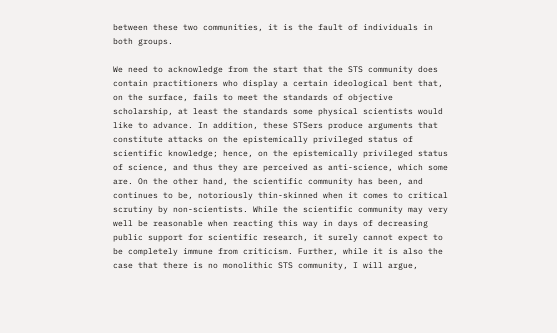between these two communities, it is the fault of individuals in both groups.

We need to acknowledge from the start that the STS community does contain practitioners who display a certain ideological bent that, on the surface, fails to meet the standards of objective scholarship, at least the standards some physical scientists would like to advance. In addition, these STSers produce arguments that constitute attacks on the epistemically privileged status of scientific knowledge; hence, on the epistemically privileged status of science, and thus they are perceived as anti-science, which some are. On the other hand, the scientific community has been, and continues to be, notoriously thin-skinned when it comes to critical scrutiny by non-scientists. While the scientific community may very well be reasonable when reacting this way in days of decreasing public support for scientific research, it surely cannot expect to be completely immune from criticism. Further, while it is also the case that there is no monolithic STS community, I will argue,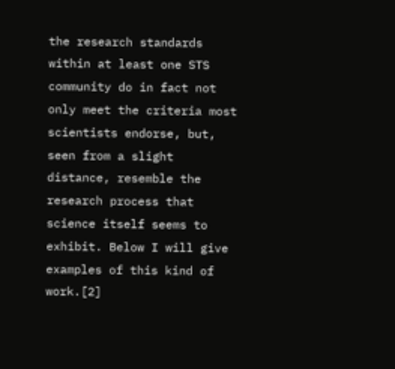the research standards within at least one STS community do in fact not only meet the criteria most scientists endorse, but, seen from a slight distance, resemble the research process that science itself seems to exhibit. Below I will give examples of this kind of work.[2]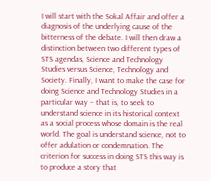I will start with the Sokal Affair and offer a diagnosis of the underlying cause of the bitterness of the debate. I will then draw a distinction between two different types of STS agendas, Science and Technology Studies versus Science, Technology and Society. Finally, I want to make the case for doing Science and Technology Studies in a particular way – that is, to seek to understand science in its historical context as a social process whose domain is the real world. The goal is understand science, not to offer adulation or condemnation. The criterion for success in doing STS this way is to produce a story that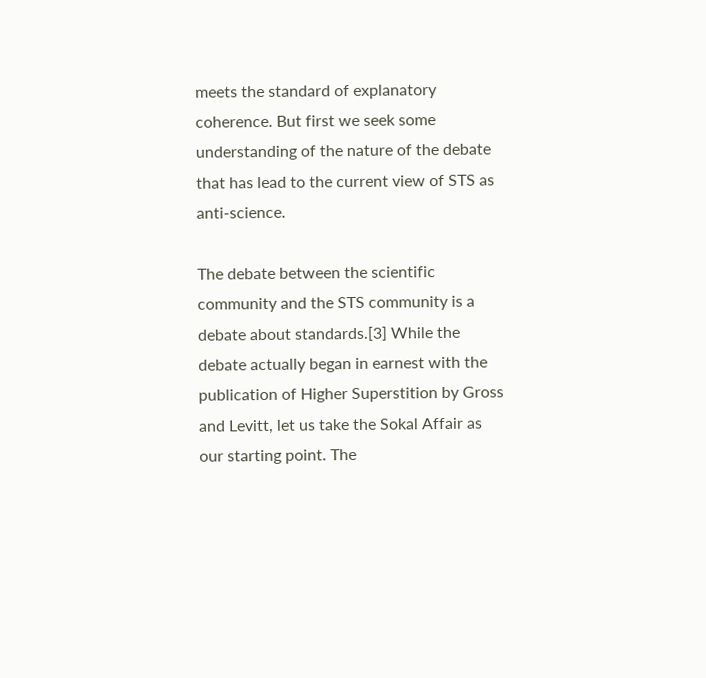meets the standard of explanatory coherence. But first we seek some understanding of the nature of the debate that has lead to the current view of STS as anti-science.

The debate between the scientific community and the STS community is a debate about standards.[3] While the debate actually began in earnest with the publication of Higher Superstition by Gross and Levitt, let us take the Sokal Affair as our starting point. The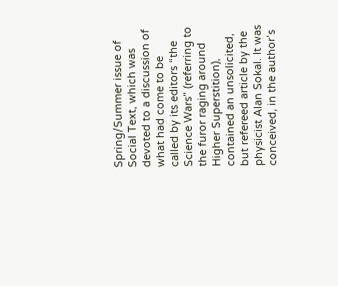Spring/Summer issue of Social Text, which was devoted to a discussion of what had come to be called by its editors “the Science Wars” (referring to the furor raging around Higher Superstition), contained an unsolicited, but refereed article by the physicist Alan Sokal. It was conceived, in the author’s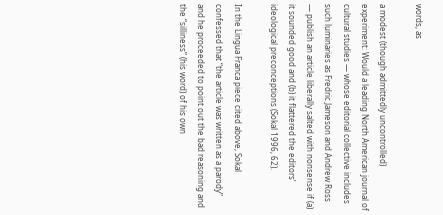words, as

a modest (though admittedly uncontrolled) experiment: Would a leading North American journal of cultural studies — whose editorial collective includes such luminaries as Fredric Jameson and Andrew Ross — publish an article liberally salted with nonsense if (a) it sounded good and (b) it flattered the editors’ ideological preconceptions (Sokal 1996, 62).

In the Lingua Franca piece cited above, Sokal confessed that “the article was written as a parody” and he proceeded to point out the bad reasoning and the “silliness” (his word) of his own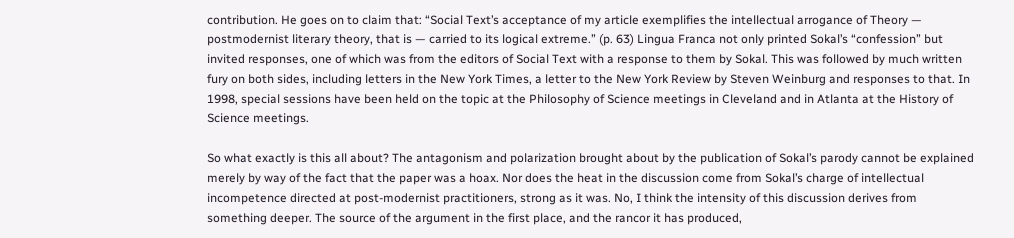contribution. He goes on to claim that: “Social Text’s acceptance of my article exemplifies the intellectual arrogance of Theory — postmodernist literary theory, that is — carried to its logical extreme.” (p. 63) Lingua Franca not only printed Sokal’s “confession” but invited responses, one of which was from the editors of Social Text with a response to them by Sokal. This was followed by much written fury on both sides, including letters in the New York Times, a letter to the New York Review by Steven Weinburg and responses to that. In 1998, special sessions have been held on the topic at the Philosophy of Science meetings in Cleveland and in Atlanta at the History of Science meetings.

So what exactly is this all about? The antagonism and polarization brought about by the publication of Sokal’s parody cannot be explained merely by way of the fact that the paper was a hoax. Nor does the heat in the discussion come from Sokal’s charge of intellectual incompetence directed at post-modernist practitioners, strong as it was. No, I think the intensity of this discussion derives from something deeper. The source of the argument in the first place, and the rancor it has produced,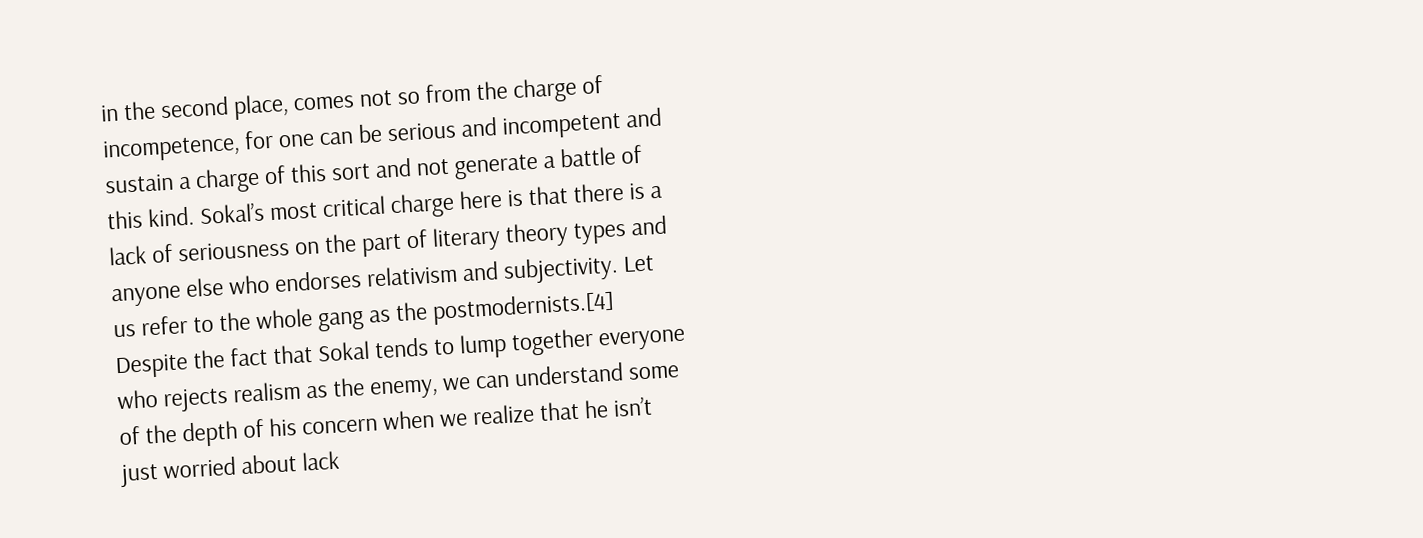in the second place, comes not so from the charge of incompetence, for one can be serious and incompetent and sustain a charge of this sort and not generate a battle of this kind. Sokal’s most critical charge here is that there is a lack of seriousness on the part of literary theory types and anyone else who endorses relativism and subjectivity. Let us refer to the whole gang as the postmodernists.[4] Despite the fact that Sokal tends to lump together everyone who rejects realism as the enemy, we can understand some of the depth of his concern when we realize that he isn’t just worried about lack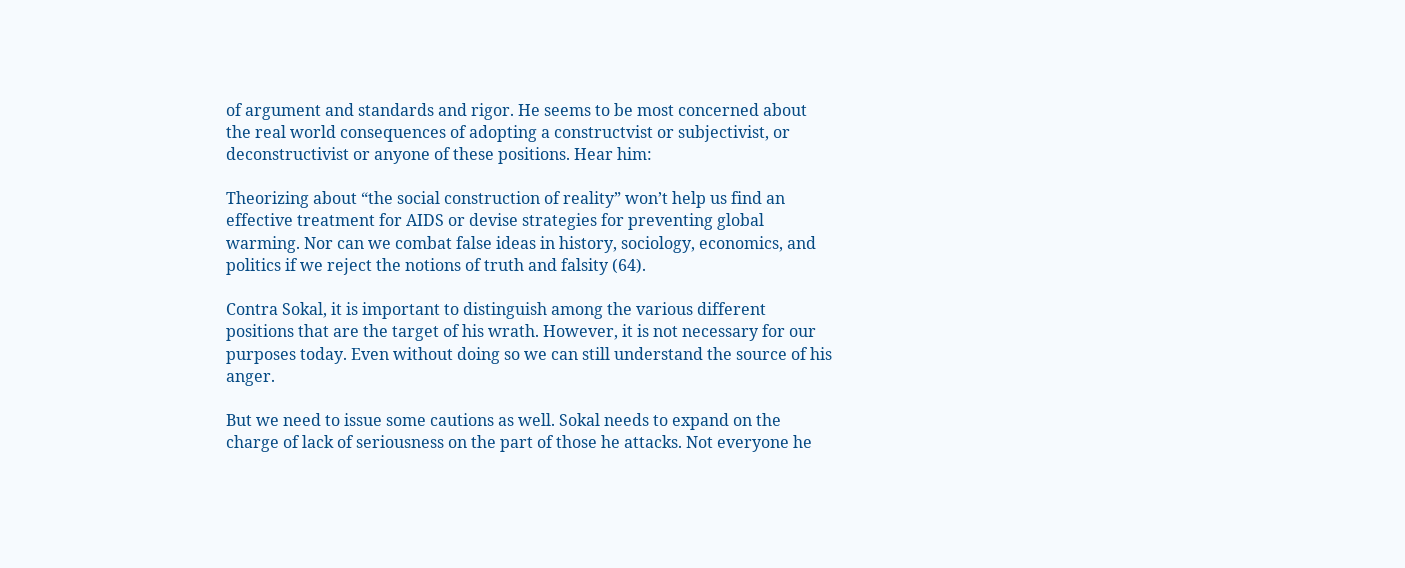of argument and standards and rigor. He seems to be most concerned about the real world consequences of adopting a constructvist or subjectivist, or deconstructivist or anyone of these positions. Hear him:

Theorizing about “the social construction of reality” won’t help us find an effective treatment for AIDS or devise strategies for preventing global warming. Nor can we combat false ideas in history, sociology, economics, and politics if we reject the notions of truth and falsity (64).

Contra Sokal, it is important to distinguish among the various different positions that are the target of his wrath. However, it is not necessary for our purposes today. Even without doing so we can still understand the source of his anger.

But we need to issue some cautions as well. Sokal needs to expand on the charge of lack of seriousness on the part of those he attacks. Not everyone he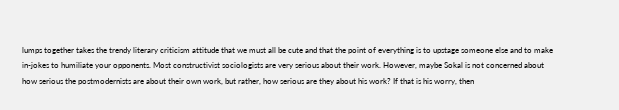lumps together takes the trendy literary criticism attitude that we must all be cute and that the point of everything is to upstage someone else and to make in-jokes to humiliate your opponents. Most constructivist sociologists are very serious about their work. However, maybe Sokal is not concerned about how serious the postmodernists are about their own work, but rather, how serious are they about his work? If that is his worry, then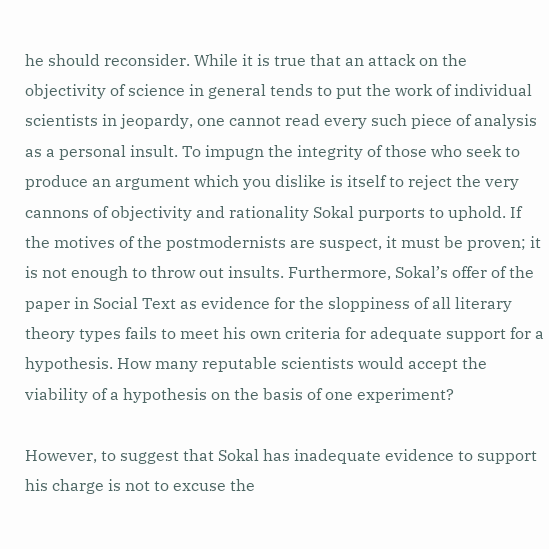he should reconsider. While it is true that an attack on the objectivity of science in general tends to put the work of individual scientists in jeopardy, one cannot read every such piece of analysis as a personal insult. To impugn the integrity of those who seek to produce an argument which you dislike is itself to reject the very cannons of objectivity and rationality Sokal purports to uphold. If the motives of the postmodernists are suspect, it must be proven; it is not enough to throw out insults. Furthermore, Sokal’s offer of the paper in Social Text as evidence for the sloppiness of all literary theory types fails to meet his own criteria for adequate support for a hypothesis. How many reputable scientists would accept the viability of a hypothesis on the basis of one experiment?

However, to suggest that Sokal has inadequate evidence to support his charge is not to excuse the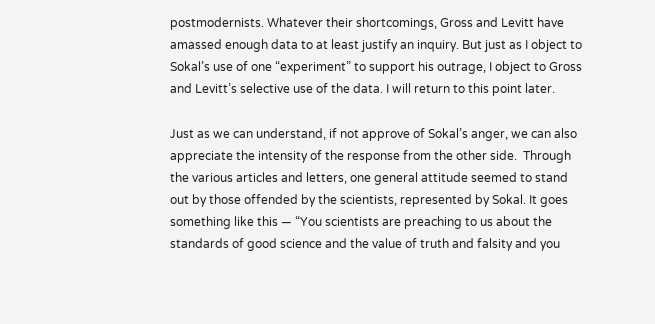postmodernists. Whatever their shortcomings, Gross and Levitt have amassed enough data to at least justify an inquiry. But just as I object to Sokal’s use of one “experiment” to support his outrage, I object to Gross and Levitt’s selective use of the data. I will return to this point later.

Just as we can understand, if not approve of Sokal’s anger, we can also appreciate the intensity of the response from the other side.  Through the various articles and letters, one general attitude seemed to stand out by those offended by the scientists, represented by Sokal. It goes something like this — “You scientists are preaching to us about the standards of good science and the value of truth and falsity and you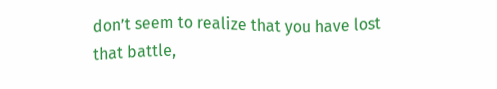don’t seem to realize that you have lost that battle,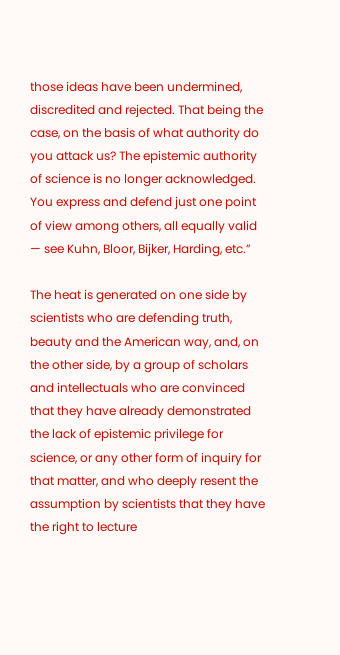those ideas have been undermined, discredited and rejected. That being the case, on the basis of what authority do you attack us? The epistemic authority of science is no longer acknowledged. You express and defend just one point of view among others, all equally valid — see Kuhn, Bloor, Bijker, Harding, etc.”

The heat is generated on one side by scientists who are defending truth, beauty and the American way, and, on the other side, by a group of scholars and intellectuals who are convinced that they have already demonstrated the lack of epistemic privilege for science, or any other form of inquiry for that matter, and who deeply resent the assumption by scientists that they have the right to lecture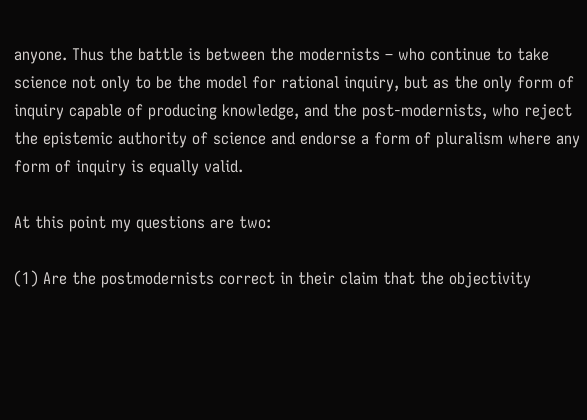anyone. Thus the battle is between the modernists – who continue to take science not only to be the model for rational inquiry, but as the only form of inquiry capable of producing knowledge, and the post-modernists, who reject the epistemic authority of science and endorse a form of pluralism where any form of inquiry is equally valid.

At this point my questions are two:

(1) Are the postmodernists correct in their claim that the objectivity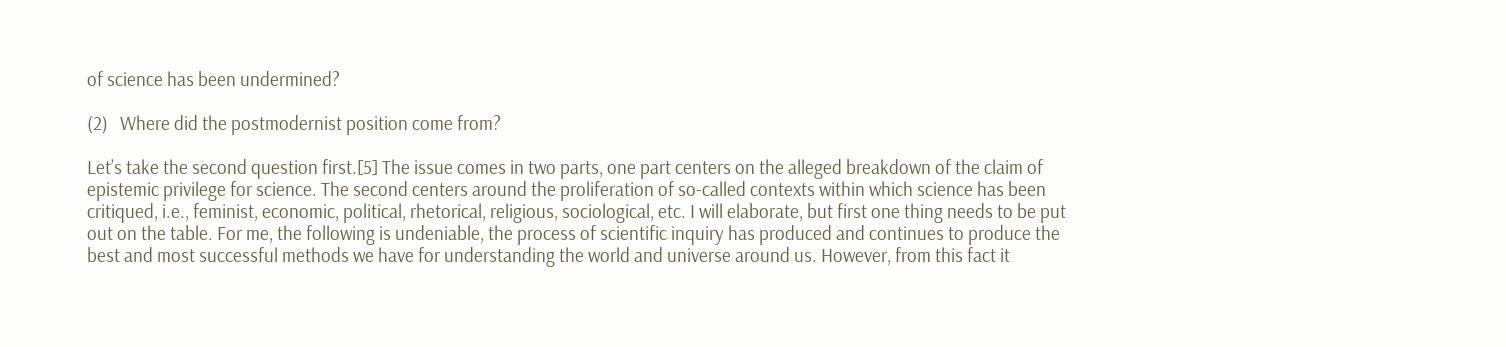of science has been undermined?

(2)   Where did the postmodernist position come from?

Let’s take the second question first.[5] The issue comes in two parts, one part centers on the alleged breakdown of the claim of epistemic privilege for science. The second centers around the proliferation of so-called contexts within which science has been critiqued, i.e., feminist, economic, political, rhetorical, religious, sociological, etc. I will elaborate, but first one thing needs to be put out on the table. For me, the following is undeniable, the process of scientific inquiry has produced and continues to produce the best and most successful methods we have for understanding the world and universe around us. However, from this fact it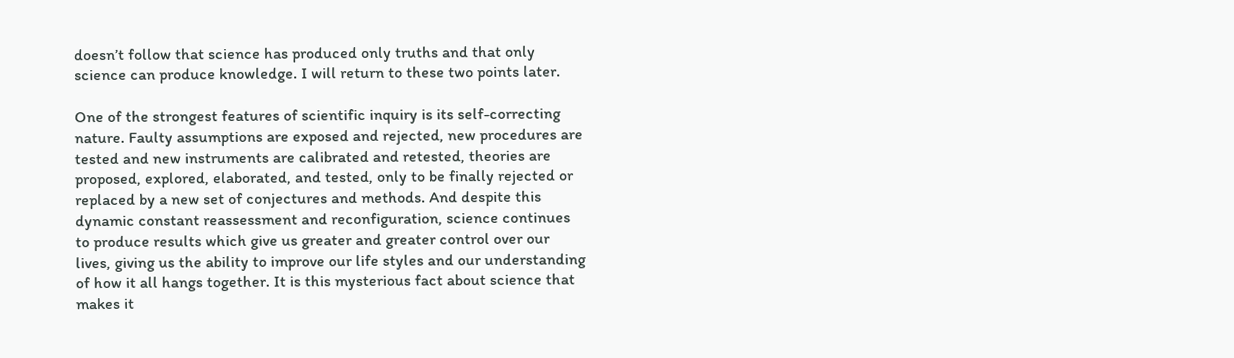doesn’t follow that science has produced only truths and that only science can produce knowledge. I will return to these two points later.

One of the strongest features of scientific inquiry is its self-correcting nature. Faulty assumptions are exposed and rejected, new procedures are tested and new instruments are calibrated and retested, theories are proposed, explored, elaborated, and tested, only to be finally rejected or replaced by a new set of conjectures and methods. And despite this dynamic constant reassessment and reconfiguration, science continues to produce results which give us greater and greater control over our lives, giving us the ability to improve our life styles and our understanding of how it all hangs together. It is this mysterious fact about science that makes it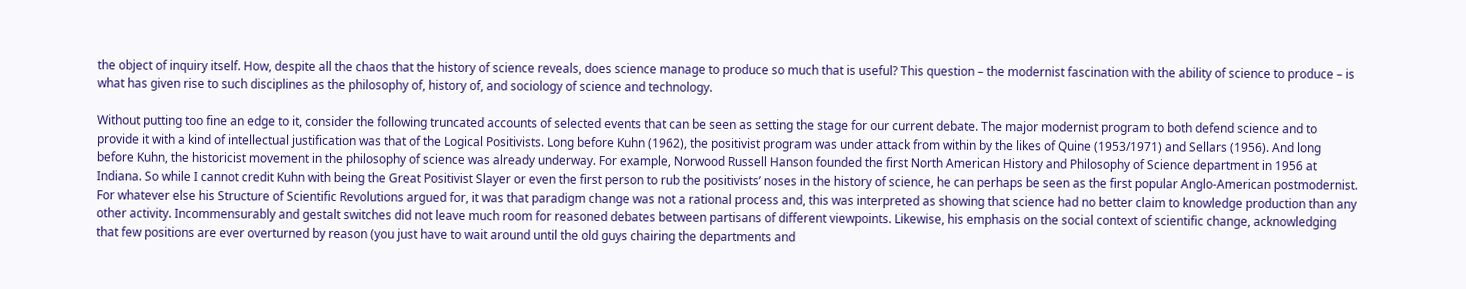the object of inquiry itself. How, despite all the chaos that the history of science reveals, does science manage to produce so much that is useful? This question – the modernist fascination with the ability of science to produce – is what has given rise to such disciplines as the philosophy of, history of, and sociology of science and technology.

Without putting too fine an edge to it, consider the following truncated accounts of selected events that can be seen as setting the stage for our current debate. The major modernist program to both defend science and to provide it with a kind of intellectual justification was that of the Logical Positivists. Long before Kuhn (1962), the positivist program was under attack from within by the likes of Quine (1953/1971) and Sellars (1956). And long before Kuhn, the historicist movement in the philosophy of science was already underway. For example, Norwood Russell Hanson founded the first North American History and Philosophy of Science department in 1956 at Indiana. So while I cannot credit Kuhn with being the Great Positivist Slayer or even the first person to rub the positivists’ noses in the history of science, he can perhaps be seen as the first popular Anglo-American postmodernist. For whatever else his Structure of Scientific Revolutions argued for, it was that paradigm change was not a rational process and, this was interpreted as showing that science had no better claim to knowledge production than any other activity. Incommensurably and gestalt switches did not leave much room for reasoned debates between partisans of different viewpoints. Likewise, his emphasis on the social context of scientific change, acknowledging that few positions are ever overturned by reason (you just have to wait around until the old guys chairing the departments and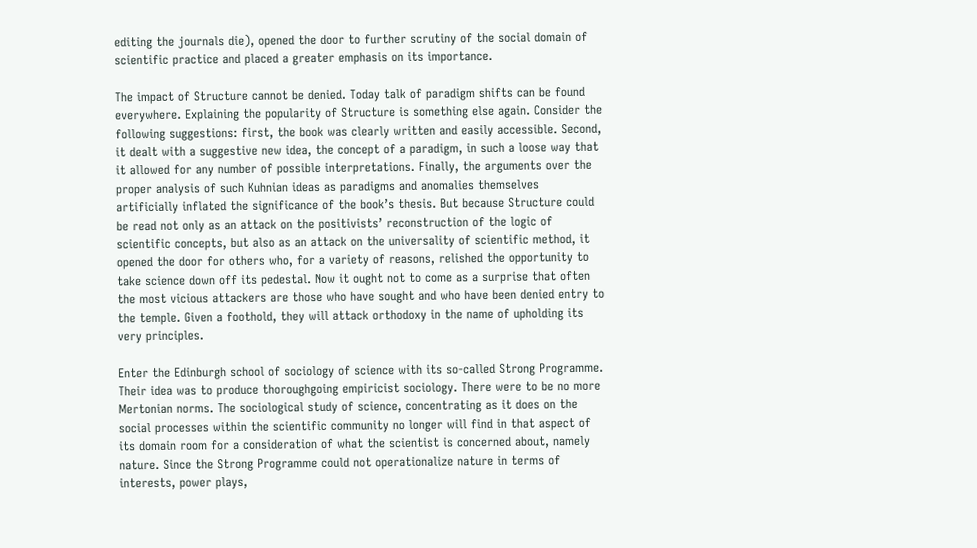editing the journals die), opened the door to further scrutiny of the social domain of scientific practice and placed a greater emphasis on its importance.

The impact of Structure cannot be denied. Today talk of paradigm shifts can be found everywhere. Explaining the popularity of Structure is something else again. Consider the following suggestions: first, the book was clearly written and easily accessible. Second, it dealt with a suggestive new idea, the concept of a paradigm, in such a loose way that it allowed for any number of possible interpretations. Finally, the arguments over the proper analysis of such Kuhnian ideas as paradigms and anomalies themselves artificially inflated the significance of the book’s thesis. But because Structure could be read not only as an attack on the positivists’ reconstruction of the logic of scientific concepts, but also as an attack on the universality of scientific method, it opened the door for others who, for a variety of reasons, relished the opportunity to take science down off its pedestal. Now it ought not to come as a surprise that often the most vicious attackers are those who have sought and who have been denied entry to the temple. Given a foothold, they will attack orthodoxy in the name of upholding its very principles.

Enter the Edinburgh school of sociology of science with its so-called Strong Programme. Their idea was to produce thoroughgoing empiricist sociology. There were to be no more Mertonian norms. The sociological study of science, concentrating as it does on the social processes within the scientific community no longer will find in that aspect of its domain room for a consideration of what the scientist is concerned about, namely nature. Since the Strong Programme could not operationalize nature in terms of interests, power plays,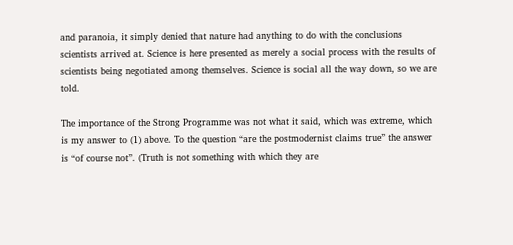and paranoia, it simply denied that nature had anything to do with the conclusions scientists arrived at. Science is here presented as merely a social process with the results of scientists being negotiated among themselves. Science is social all the way down, so we are told.

The importance of the Strong Programme was not what it said, which was extreme, which is my answer to (1) above. To the question “are the postmodernist claims true” the answer is “of course not”. (Truth is not something with which they are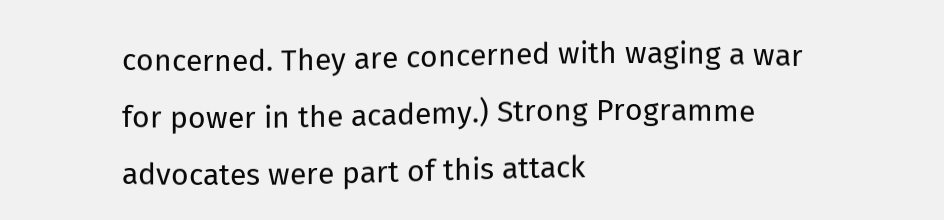concerned. They are concerned with waging a war for power in the academy.) Strong Programme advocates were part of this attack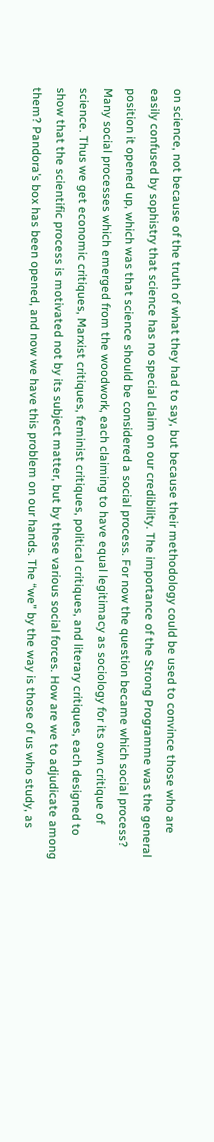on science, not because of the truth of what they had to say, but because their methodology could be used to convince those who are easily confused by sophistry that science has no special claim on our credibility. The importance of the Strong Programme was the general position it opened up, which was that science should be considered a social process. For now the question became which social process? Many social processes which emerged from the woodwork, each claiming to have equal legitimacy as sociology for its own critique of science. Thus we get economic critiques, Marxist critiques, feminist critiques, political critiques, and literary critiques, each designed to show that the scientific process is motivated not by its subject matter, but by these various social forces. How are we to adjudicate among them? Pandora’s box has been opened, and now we have this problem on our hands. The “we” by the way is those of us who study, as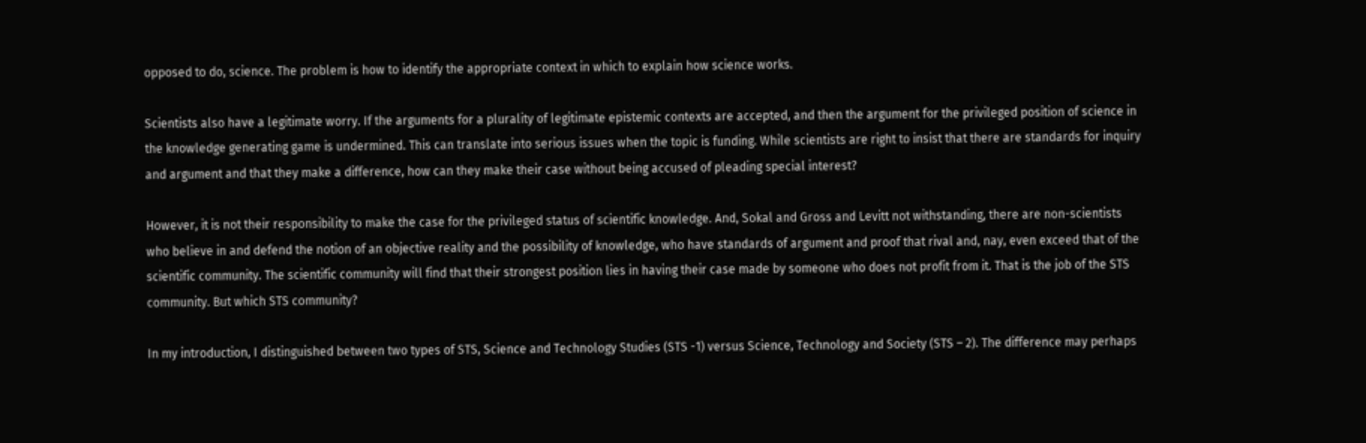opposed to do, science. The problem is how to identify the appropriate context in which to explain how science works.

Scientists also have a legitimate worry. If the arguments for a plurality of legitimate epistemic contexts are accepted, and then the argument for the privileged position of science in the knowledge generating game is undermined. This can translate into serious issues when the topic is funding. While scientists are right to insist that there are standards for inquiry and argument and that they make a difference, how can they make their case without being accused of pleading special interest?

However, it is not their responsibility to make the case for the privileged status of scientific knowledge. And, Sokal and Gross and Levitt not withstanding, there are non-scientists who believe in and defend the notion of an objective reality and the possibility of knowledge, who have standards of argument and proof that rival and, nay, even exceed that of the scientific community. The scientific community will find that their strongest position lies in having their case made by someone who does not profit from it. That is the job of the STS community. But which STS community?

In my introduction, I distinguished between two types of STS, Science and Technology Studies (STS -1) versus Science, Technology and Society (STS – 2). The difference may perhaps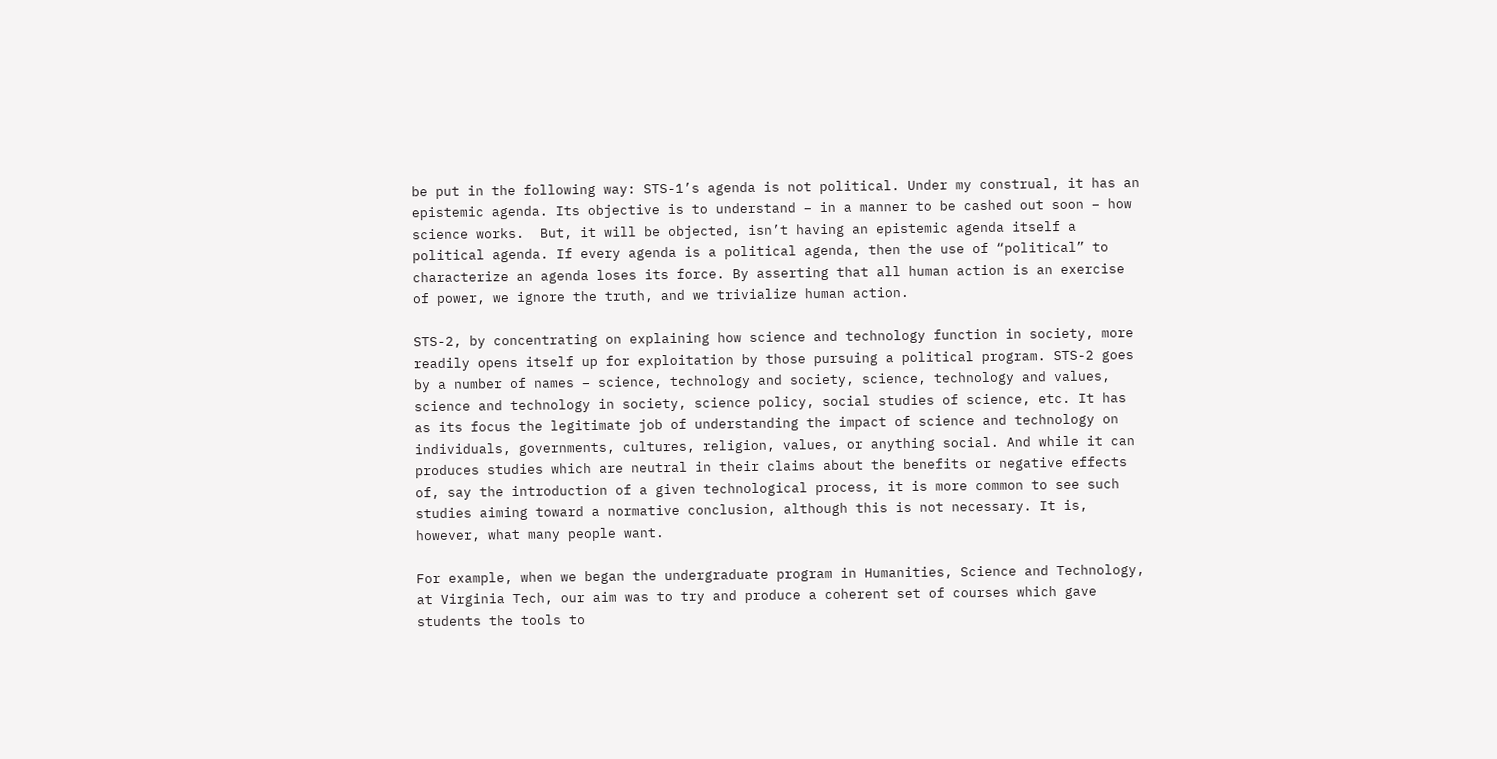be put in the following way: STS-1’s agenda is not political. Under my construal, it has an epistemic agenda. Its objective is to understand – in a manner to be cashed out soon – how science works.  But, it will be objected, isn’t having an epistemic agenda itself a political agenda. If every agenda is a political agenda, then the use of “political” to characterize an agenda loses its force. By asserting that all human action is an exercise of power, we ignore the truth, and we trivialize human action.

STS-2, by concentrating on explaining how science and technology function in society, more readily opens itself up for exploitation by those pursuing a political program. STS-2 goes by a number of names – science, technology and society, science, technology and values, science and technology in society, science policy, social studies of science, etc. It has as its focus the legitimate job of understanding the impact of science and technology on individuals, governments, cultures, religion, values, or anything social. And while it can produces studies which are neutral in their claims about the benefits or negative effects of, say the introduction of a given technological process, it is more common to see such studies aiming toward a normative conclusion, although this is not necessary. It is, however, what many people want.

For example, when we began the undergraduate program in Humanities, Science and Technology, at Virginia Tech, our aim was to try and produce a coherent set of courses which gave students the tools to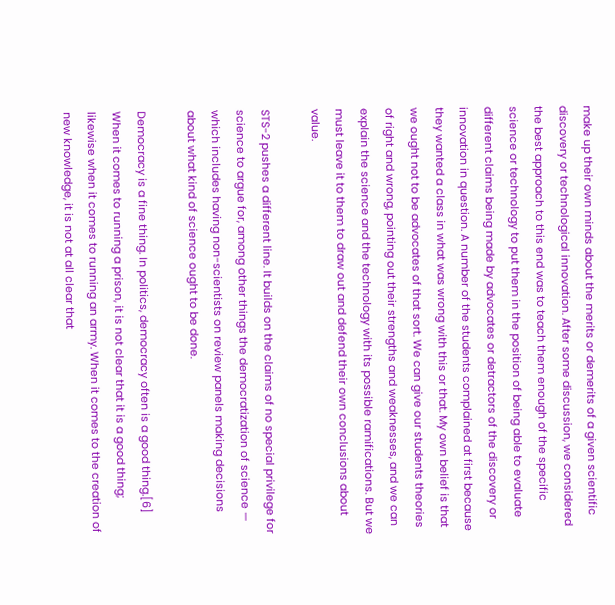make up their own minds about the merits or demerits of a given scientific discovery or technological innovation. After some discussion, we considered the best approach to this end was to teach them enough of the specific science or technology to put them in the position of being able to evaluate different claims being made by advocates or detractors of the discovery or innovation in question. A number of the students complained at first because they wanted a class in what was wrong with this or that. My own belief is that we ought not to be advocates of that sort. We can give our students theories of right and wrong, pointing out their strengths and weaknesses, and we can explain the science and the technology with its possible ramifications. But we must leave it to them to draw out and defend their own conclusions about value.

STS-2 pushes a different line. It builds on the claims of no special privilege for science to argue for, among other things the democratization of science — which includes having non-scientists on review panels making decisions about what kind of science ought to be done.

Democracy is a fine thing. In politics, democracy often is a good thing.[6] When it comes to running a prison, it is not clear that it is a good thing; likewise when it comes to running an army. When it comes to the creation of new knowledge, it is not at all clear that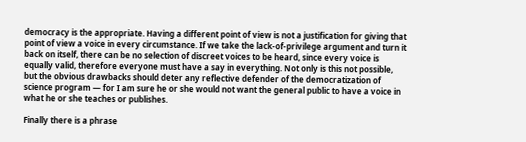democracy is the appropriate. Having a different point of view is not a justification for giving that point of view a voice in every circumstance. If we take the lack-of-privilege argument and turn it back on itself, there can be no selection of discreet voices to be heard, since every voice is equally valid, therefore everyone must have a say in everything. Not only is this not possible, but the obvious drawbacks should deter any reflective defender of the democratization of science program — for I am sure he or she would not want the general public to have a voice in what he or she teaches or publishes.

Finally there is a phrase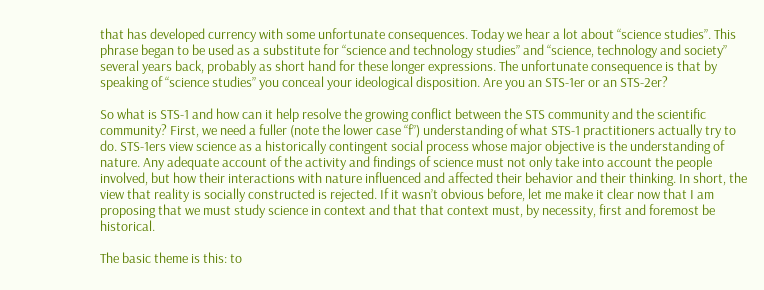that has developed currency with some unfortunate consequences. Today we hear a lot about “science studies”. This phrase began to be used as a substitute for “science and technology studies” and “science, technology and society” several years back, probably as short hand for these longer expressions. The unfortunate consequence is that by speaking of “science studies” you conceal your ideological disposition. Are you an STS-1er or an STS-2er?

So what is STS-1 and how can it help resolve the growing conflict between the STS community and the scientific community? First, we need a fuller (note the lower case “f”) understanding of what STS-1 practitioners actually try to do. STS-1ers view science as a historically contingent social process whose major objective is the understanding of nature. Any adequate account of the activity and findings of science must not only take into account the people involved, but how their interactions with nature influenced and affected their behavior and their thinking. In short, the view that reality is socially constructed is rejected. If it wasn’t obvious before, let me make it clear now that I am proposing that we must study science in context and that that context must, by necessity, first and foremost be historical.

The basic theme is this: to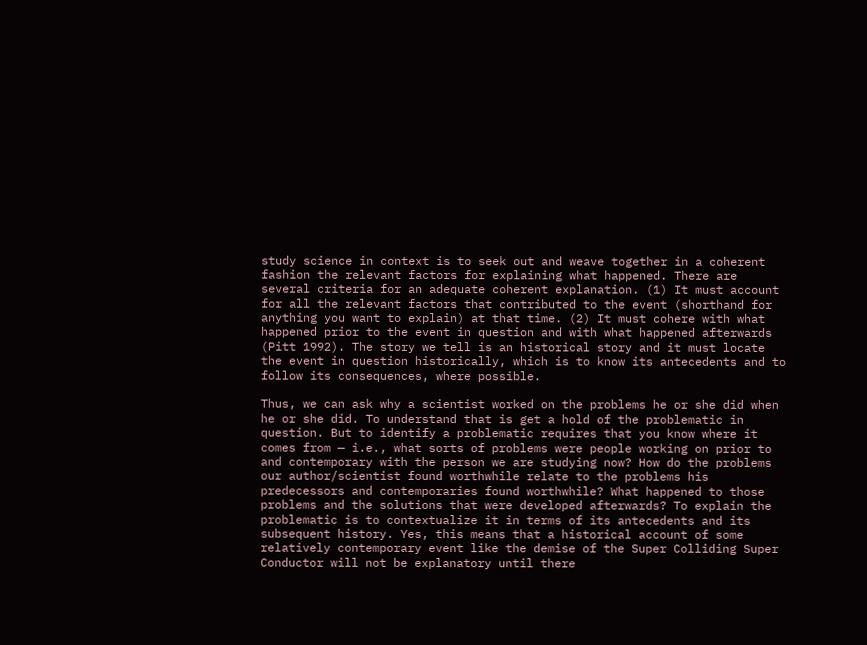study science in context is to seek out and weave together in a coherent fashion the relevant factors for explaining what happened. There are several criteria for an adequate coherent explanation. (1) It must account for all the relevant factors that contributed to the event (shorthand for anything you want to explain) at that time. (2) It must cohere with what happened prior to the event in question and with what happened afterwards (Pitt 1992). The story we tell is an historical story and it must locate the event in question historically, which is to know its antecedents and to follow its consequences, where possible.

Thus, we can ask why a scientist worked on the problems he or she did when he or she did. To understand that is get a hold of the problematic in question. But to identify a problematic requires that you know where it comes from — i.e., what sorts of problems were people working on prior to and contemporary with the person we are studying now? How do the problems our author/scientist found worthwhile relate to the problems his predecessors and contemporaries found worthwhile? What happened to those problems and the solutions that were developed afterwards? To explain the problematic is to contextualize it in terms of its antecedents and its subsequent history. Yes, this means that a historical account of some relatively contemporary event like the demise of the Super Colliding Super Conductor will not be explanatory until there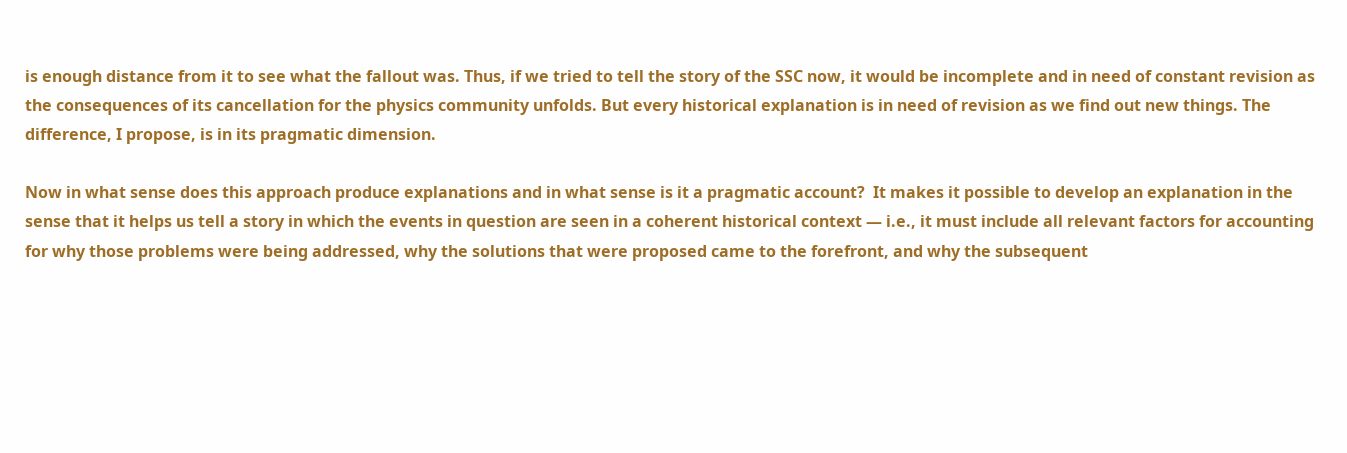is enough distance from it to see what the fallout was. Thus, if we tried to tell the story of the SSC now, it would be incomplete and in need of constant revision as the consequences of its cancellation for the physics community unfolds. But every historical explanation is in need of revision as we find out new things. The difference, I propose, is in its pragmatic dimension.

Now in what sense does this approach produce explanations and in what sense is it a pragmatic account?  It makes it possible to develop an explanation in the sense that it helps us tell a story in which the events in question are seen in a coherent historical context — i.e., it must include all relevant factors for accounting for why those problems were being addressed, why the solutions that were proposed came to the forefront, and why the subsequent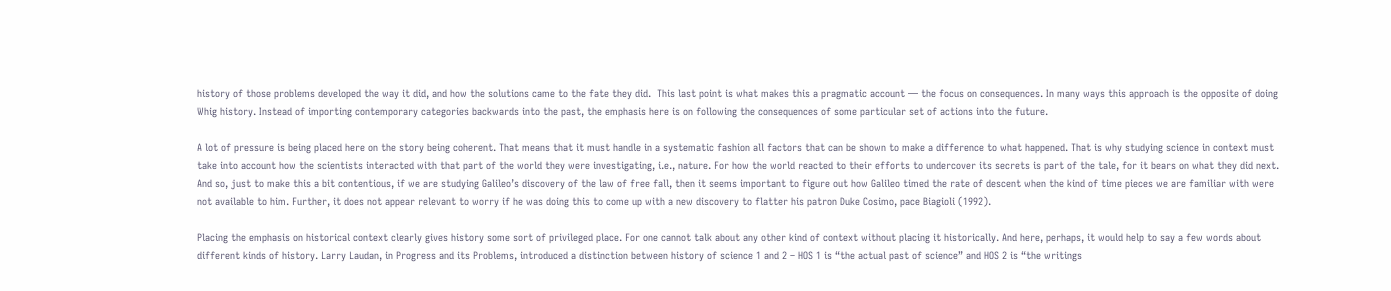history of those problems developed the way it did, and how the solutions came to the fate they did.  This last point is what makes this a pragmatic account — the focus on consequences. In many ways this approach is the opposite of doing Whig history. Instead of importing contemporary categories backwards into the past, the emphasis here is on following the consequences of some particular set of actions into the future.

A lot of pressure is being placed here on the story being coherent. That means that it must handle in a systematic fashion all factors that can be shown to make a difference to what happened. That is why studying science in context must take into account how the scientists interacted with that part of the world they were investigating, i.e., nature. For how the world reacted to their efforts to undercover its secrets is part of the tale, for it bears on what they did next. And so, just to make this a bit contentious, if we are studying Galileo’s discovery of the law of free fall, then it seems important to figure out how Galileo timed the rate of descent when the kind of time pieces we are familiar with were not available to him. Further, it does not appear relevant to worry if he was doing this to come up with a new discovery to flatter his patron Duke Cosimo, pace Biagioli (1992).

Placing the emphasis on historical context clearly gives history some sort of privileged place. For one cannot talk about any other kind of context without placing it historically. And here, perhaps, it would help to say a few words about different kinds of history. Larry Laudan, in Progress and its Problems, introduced a distinction between history of science 1 and 2 – HOS 1 is “the actual past of science” and HOS 2 is “the writings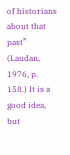of historians about that past” (Laudan, 1976, p. 158.) It is a good idea, but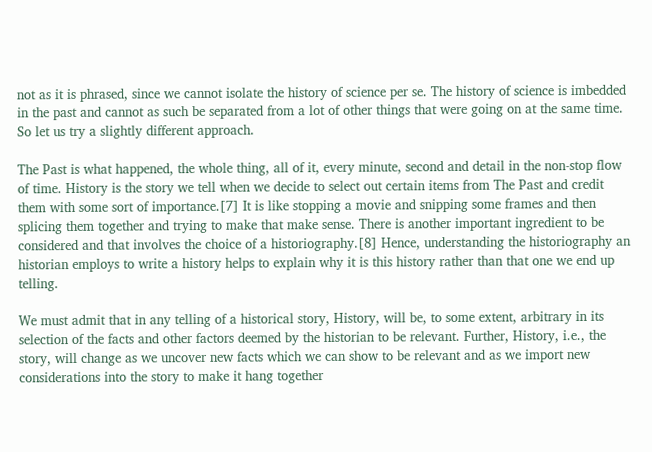not as it is phrased, since we cannot isolate the history of science per se. The history of science is imbedded in the past and cannot as such be separated from a lot of other things that were going on at the same time. So let us try a slightly different approach.

The Past is what happened, the whole thing, all of it, every minute, second and detail in the non-stop flow of time. History is the story we tell when we decide to select out certain items from The Past and credit them with some sort of importance.[7] It is like stopping a movie and snipping some frames and then splicing them together and trying to make that make sense. There is another important ingredient to be considered and that involves the choice of a historiography.[8] Hence, understanding the historiography an historian employs to write a history helps to explain why it is this history rather than that one we end up telling.

We must admit that in any telling of a historical story, History, will be, to some extent, arbitrary in its selection of the facts and other factors deemed by the historian to be relevant. Further, History, i.e., the story, will change as we uncover new facts which we can show to be relevant and as we import new considerations into the story to make it hang together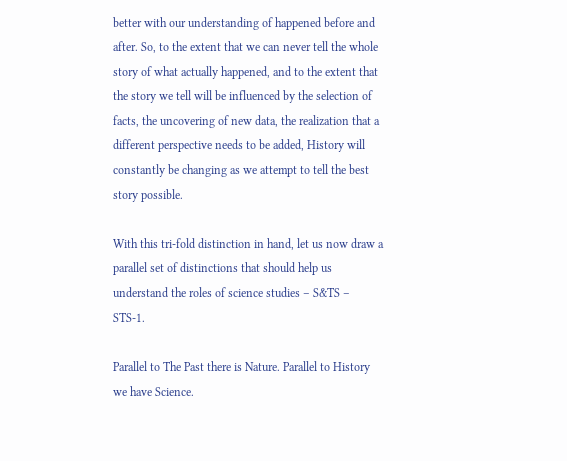better with our understanding of happened before and after. So, to the extent that we can never tell the whole story of what actually happened, and to the extent that the story we tell will be influenced by the selection of facts, the uncovering of new data, the realization that a different perspective needs to be added, History will constantly be changing as we attempt to tell the best story possible.

With this tri-fold distinction in hand, let us now draw a parallel set of distinctions that should help us understand the roles of science studies – S&TS – STS-1.

Parallel to The Past there is Nature. Parallel to History we have Science.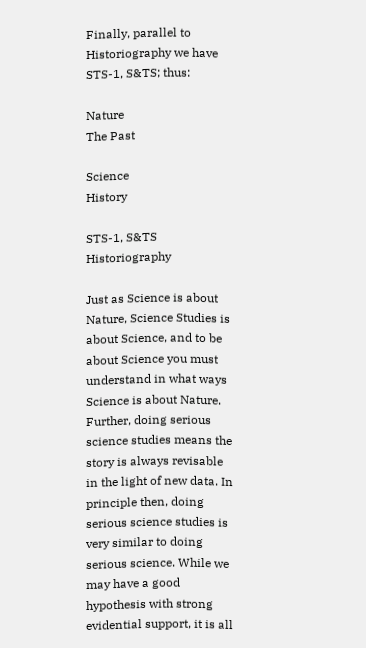Finally, parallel to Historiography we have STS-1, S&TS; thus:

Nature                                           The Past

Science                                          History

STS-1, S&TS                                 Historiography

Just as Science is about Nature, Science Studies is about Science, and to be about Science you must understand in what ways Science is about Nature. Further, doing serious science studies means the story is always revisable in the light of new data. In principle then, doing serious science studies is very similar to doing serious science. While we may have a good hypothesis with strong evidential support, it is all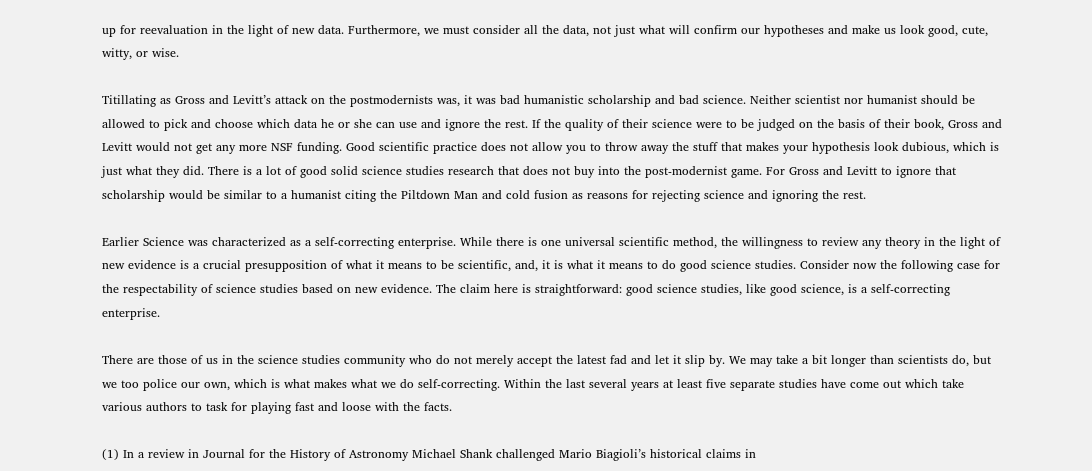up for reevaluation in the light of new data. Furthermore, we must consider all the data, not just what will confirm our hypotheses and make us look good, cute, witty, or wise.

Titillating as Gross and Levitt’s attack on the postmodernists was, it was bad humanistic scholarship and bad science. Neither scientist nor humanist should be allowed to pick and choose which data he or she can use and ignore the rest. If the quality of their science were to be judged on the basis of their book, Gross and Levitt would not get any more NSF funding. Good scientific practice does not allow you to throw away the stuff that makes your hypothesis look dubious, which is just what they did. There is a lot of good solid science studies research that does not buy into the post-modernist game. For Gross and Levitt to ignore that scholarship would be similar to a humanist citing the Piltdown Man and cold fusion as reasons for rejecting science and ignoring the rest.

Earlier Science was characterized as a self-correcting enterprise. While there is one universal scientific method, the willingness to review any theory in the light of new evidence is a crucial presupposition of what it means to be scientific, and, it is what it means to do good science studies. Consider now the following case for the respectability of science studies based on new evidence. The claim here is straightforward: good science studies, like good science, is a self-correcting enterprise.

There are those of us in the science studies community who do not merely accept the latest fad and let it slip by. We may take a bit longer than scientists do, but we too police our own, which is what makes what we do self-correcting. Within the last several years at least five separate studies have come out which take various authors to task for playing fast and loose with the facts.

(1) In a review in Journal for the History of Astronomy Michael Shank challenged Mario Biagioli’s historical claims in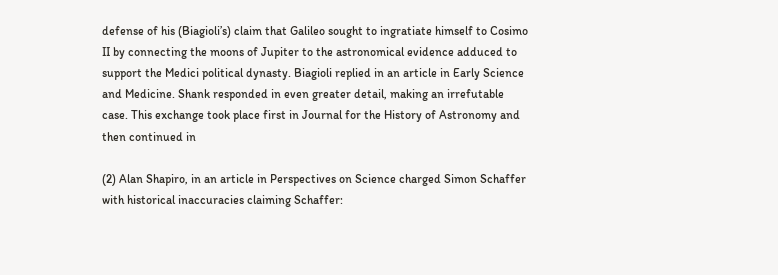defense of his (Biagioli’s) claim that Galileo sought to ingratiate himself to Cosimo II by connecting the moons of Jupiter to the astronomical evidence adduced to support the Medici political dynasty. Biagioli replied in an article in Early Science and Medicine. Shank responded in even greater detail, making an irrefutable case. This exchange took place first in Journal for the History of Astronomy and then continued in

(2) Alan Shapiro, in an article in Perspectives on Science charged Simon Schaffer with historical inaccuracies claiming Schaffer: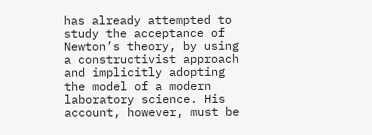has already attempted to study the acceptance of Newton’s theory, by using a constructivist approach and implicitly adopting the model of a modern laboratory science. His account, however, must be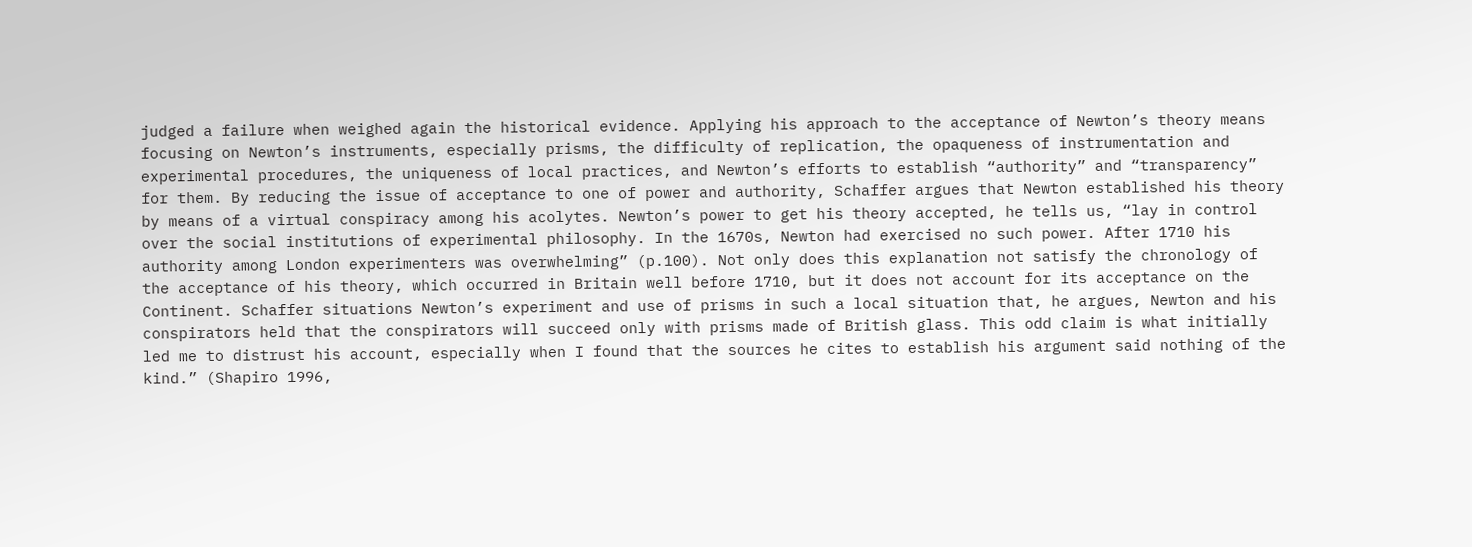judged a failure when weighed again the historical evidence. Applying his approach to the acceptance of Newton’s theory means focusing on Newton’s instruments, especially prisms, the difficulty of replication, the opaqueness of instrumentation and experimental procedures, the uniqueness of local practices, and Newton’s efforts to establish “authority” and “transparency” for them. By reducing the issue of acceptance to one of power and authority, Schaffer argues that Newton established his theory by means of a virtual conspiracy among his acolytes. Newton’s power to get his theory accepted, he tells us, “lay in control over the social institutions of experimental philosophy. In the 1670s, Newton had exercised no such power. After 1710 his authority among London experimenters was overwhelming” (p.100). Not only does this explanation not satisfy the chronology of the acceptance of his theory, which occurred in Britain well before 1710, but it does not account for its acceptance on the Continent. Schaffer situations Newton’s experiment and use of prisms in such a local situation that, he argues, Newton and his conspirators held that the conspirators will succeed only with prisms made of British glass. This odd claim is what initially led me to distrust his account, especially when I found that the sources he cites to establish his argument said nothing of the kind.” (Shapiro 1996,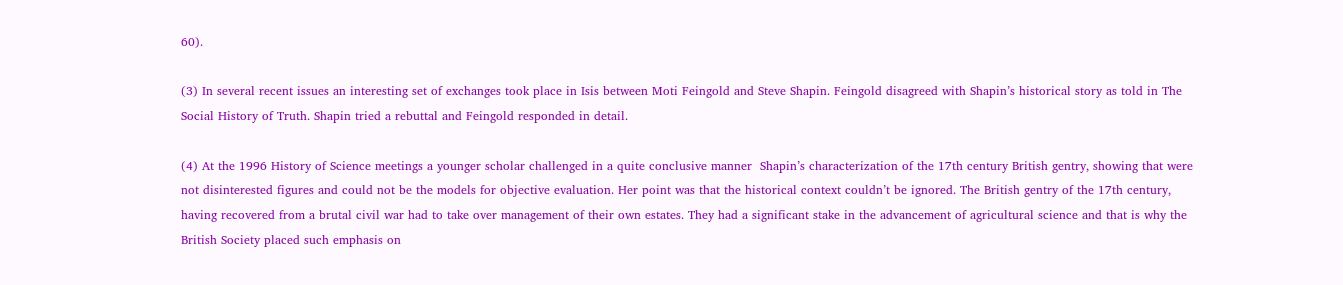60).

(3) In several recent issues an interesting set of exchanges took place in Isis between Moti Feingold and Steve Shapin. Feingold disagreed with Shapin’s historical story as told in The Social History of Truth. Shapin tried a rebuttal and Feingold responded in detail.

(4) At the 1996 History of Science meetings a younger scholar challenged in a quite conclusive manner  Shapin’s characterization of the 17th century British gentry, showing that were not disinterested figures and could not be the models for objective evaluation. Her point was that the historical context couldn’t be ignored. The British gentry of the 17th century, having recovered from a brutal civil war had to take over management of their own estates. They had a significant stake in the advancement of agricultural science and that is why the British Society placed such emphasis on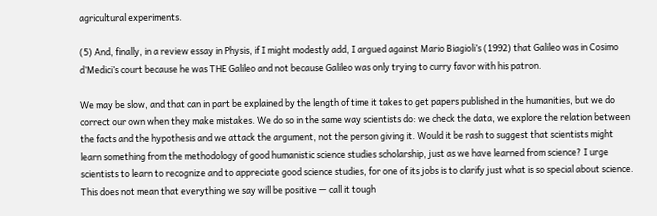agricultural experiments.

(5) And, finally, in a review essay in Physis, if I might modestly add, I argued against Mario Biagioli’s (1992) that Galileo was in Cosimo d’Medici’s court because he was THE Galileo and not because Galileo was only trying to curry favor with his patron.

We may be slow, and that can in part be explained by the length of time it takes to get papers published in the humanities, but we do correct our own when they make mistakes. We do so in the same way scientists do: we check the data, we explore the relation between the facts and the hypothesis and we attack the argument, not the person giving it. Would it be rash to suggest that scientists might learn something from the methodology of good humanistic science studies scholarship, just as we have learned from science? I urge scientists to learn to recognize and to appreciate good science studies, for one of its jobs is to clarify just what is so special about science. This does not mean that everything we say will be positive — call it tough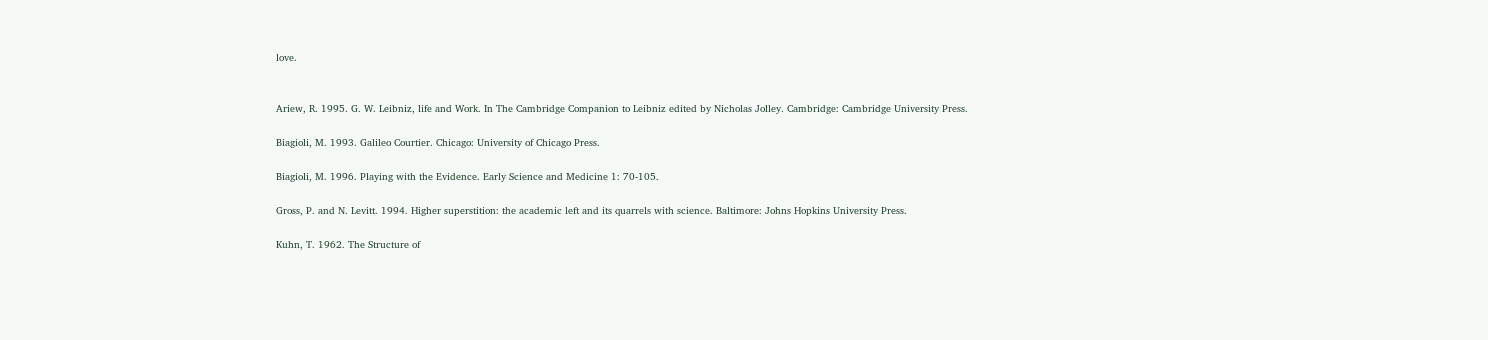love.


Ariew, R. 1995. G. W. Leibniz, life and Work. In The Cambridge Companion to Leibniz edited by Nicholas Jolley. Cambridge: Cambridge University Press.

Biagioli, M. 1993. Galileo Courtier. Chicago: University of Chicago Press.

Biagioli, M. 1996. Playing with the Evidence. Early Science and Medicine 1: 70-105.

Gross, P. and N. Levitt. 1994. Higher superstition: the academic left and its quarrels with science. Baltimore: Johns Hopkins University Press.

Kuhn, T. 1962. The Structure of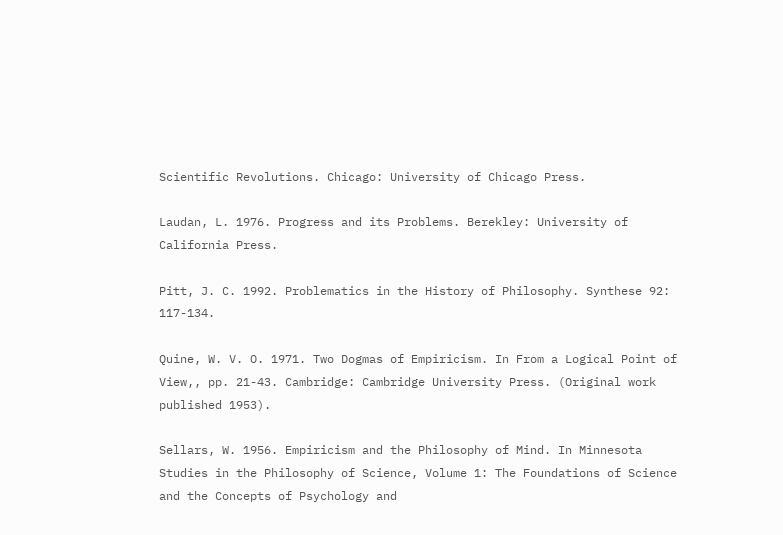Scientific Revolutions. Chicago: University of Chicago Press.

Laudan, L. 1976. Progress and its Problems. Berekley: University of California Press.

Pitt, J. C. 1992. Problematics in the History of Philosophy. Synthese 92: 117-134.

Quine, W. V. O. 1971. Two Dogmas of Empiricism. In From a Logical Point of View,, pp. 21-43. Cambridge: Cambridge University Press. (Original work published 1953).

Sellars, W. 1956. Empiricism and the Philosophy of Mind. In Minnesota Studies in the Philosophy of Science, Volume 1: The Foundations of Science and the Concepts of Psychology and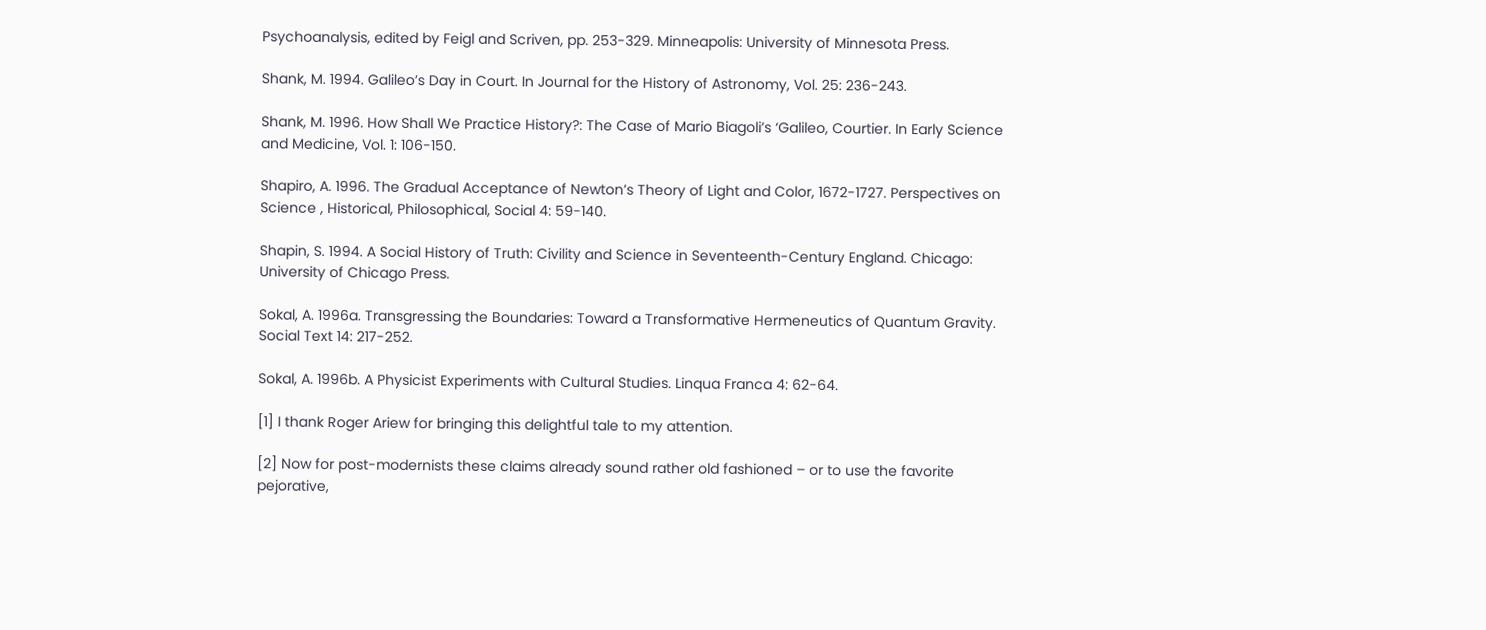Psychoanalysis, edited by Feigl and Scriven, pp. 253-329. Minneapolis: University of Minnesota Press.

Shank, M. 1994. Galileo’s Day in Court. In Journal for the History of Astronomy, Vol. 25: 236-243.

Shank, M. 1996. How Shall We Practice History?: The Case of Mario Biagoli’s ‘Galileo, Courtier. In Early Science and Medicine, Vol. 1: 106-150.

Shapiro, A. 1996. The Gradual Acceptance of Newton’s Theory of Light and Color, 1672-1727. Perspectives on Science , Historical, Philosophical, Social 4: 59-140.

Shapin, S. 1994. A Social History of Truth: Civility and Science in Seventeenth-Century England. Chicago: University of Chicago Press.

Sokal, A. 1996a. Transgressing the Boundaries: Toward a Transformative Hermeneutics of Quantum Gravity. Social Text 14: 217-252.

Sokal, A. 1996b. A Physicist Experiments with Cultural Studies. Linqua Franca 4: 62-64.

[1] I thank Roger Ariew for bringing this delightful tale to my attention.

[2] Now for post-modernists these claims already sound rather old fashioned – or to use the favorite pejorative,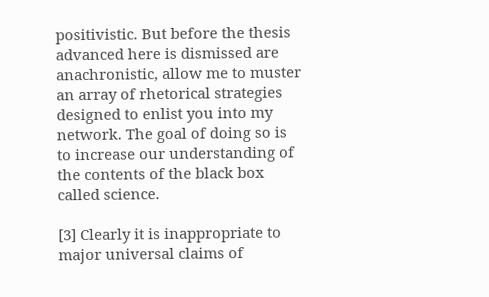positivistic. But before the thesis advanced here is dismissed are anachronistic, allow me to muster an array of rhetorical strategies designed to enlist you into my network. The goal of doing so is to increase our understanding of the contents of the black box called science.

[3] Clearly it is inappropriate to major universal claims of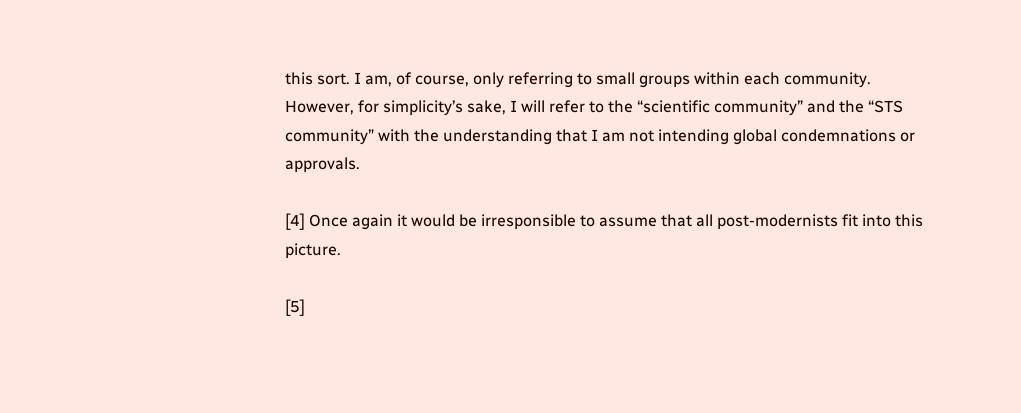this sort. I am, of course, only referring to small groups within each community. However, for simplicity’s sake, I will refer to the “scientific community” and the “STS community” with the understanding that I am not intending global condemnations or approvals.

[4] Once again it would be irresponsible to assume that all post-modernists fit into this picture.

[5]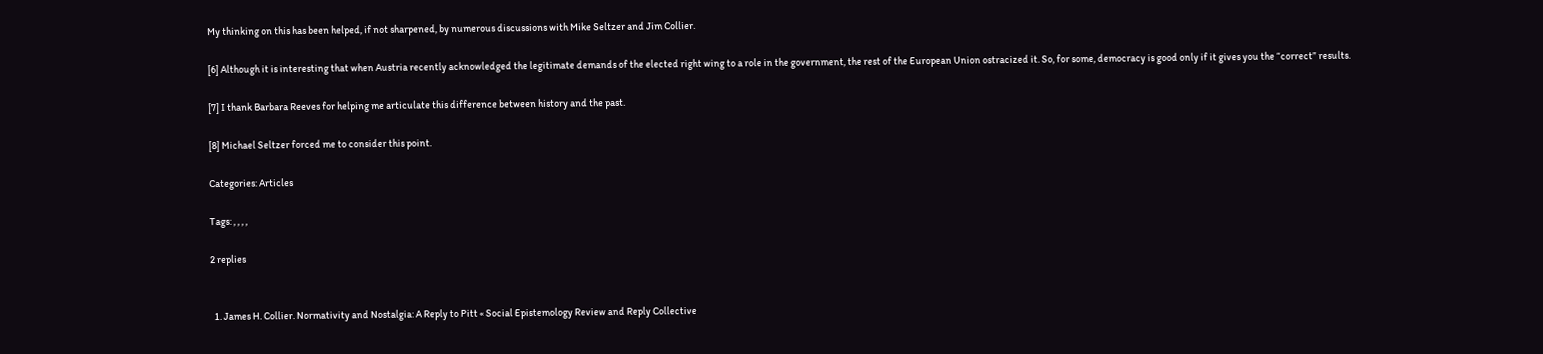My thinking on this has been helped, if not sharpened, by numerous discussions with Mike Seltzer and Jim Collier.

[6] Although it is interesting that when Austria recently acknowledged the legitimate demands of the elected right wing to a role in the government, the rest of the European Union ostracized it. So, for some, democracy is good only if it gives you the “correct” results.

[7] I thank Barbara Reeves for helping me articulate this difference between history and the past.

[8] Michael Seltzer forced me to consider this point.

Categories: Articles

Tags: , , , ,

2 replies


  1. James H. Collier. Normativity and Nostalgia: A Reply to Pitt « Social Epistemology Review and Reply Collective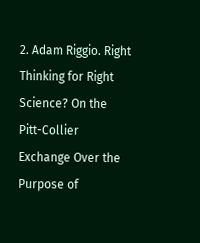2. Adam Riggio. Right Thinking for Right Science? On the Pitt-Collier Exchange Over the Purpose of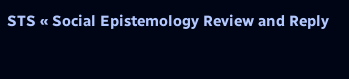STS « Social Epistemology Review and Reply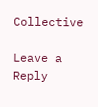Collective

Leave a Reply